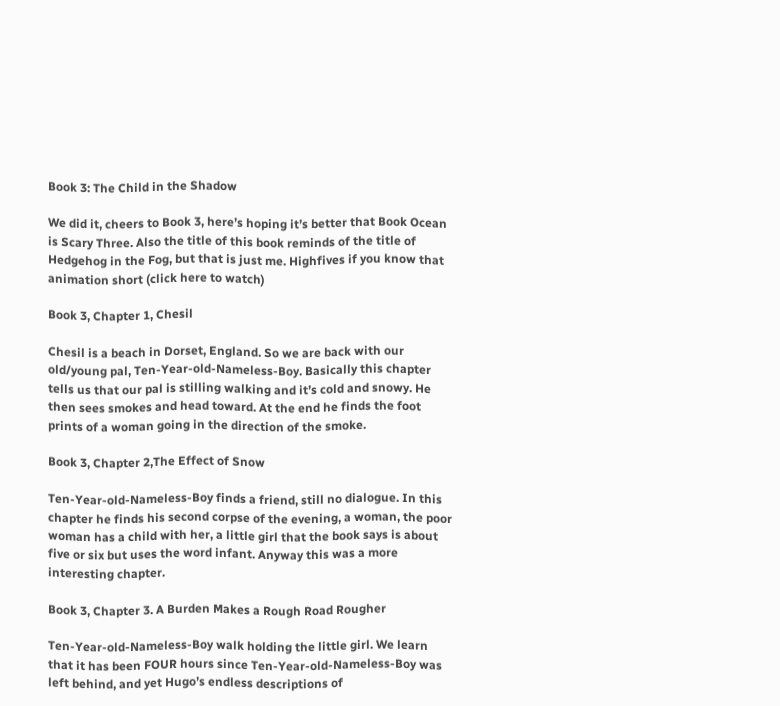Book 3: The Child in the Shadow

We did it, cheers to Book 3, here’s hoping it’s better that Book Ocean is Scary Three. Also the title of this book reminds of the title of Hedgehog in the Fog, but that is just me. Highfives if you know that animation short (click here to watch)

Book 3, Chapter 1, Chesil

Chesil is a beach in Dorset, England. So we are back with our old/young pal, Ten-Year-old-Nameless-Boy. Basically this chapter tells us that our pal is stilling walking and it’s cold and snowy. He then sees smokes and head toward. At the end he finds the foot prints of a woman going in the direction of the smoke.

Book 3, Chapter 2,The Effect of Snow

Ten-Year-old-Nameless-Boy finds a friend, still no dialogue. In this chapter he finds his second corpse of the evening, a woman, the poor woman has a child with her, a little girl that the book says is about five or six but uses the word infant. Anyway this was a more interesting chapter.

Book 3, Chapter 3. A Burden Makes a Rough Road Rougher

Ten-Year-old-Nameless-Boy walk holding the little girl. We learn that it has been FOUR hours since Ten-Year-old-Nameless-Boy was left behind, and yet Hugo’s endless descriptions of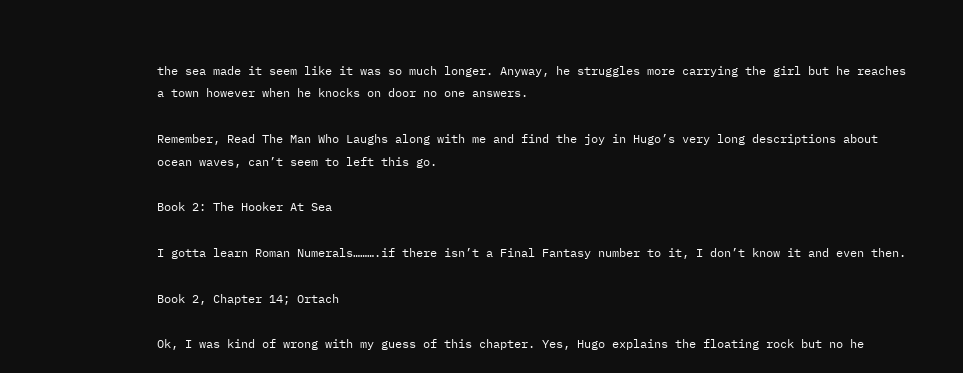the sea made it seem like it was so much longer. Anyway, he struggles more carrying the girl but he reaches a town however when he knocks on door no one answers.

Remember, Read The Man Who Laughs along with me and find the joy in Hugo’s very long descriptions about ocean waves, can’t seem to left this go.

Book 2: The Hooker At Sea

I gotta learn Roman Numerals……….if there isn’t a Final Fantasy number to it, I don’t know it and even then.

Book 2, Chapter 14; Ortach

Ok, I was kind of wrong with my guess of this chapter. Yes, Hugo explains the floating rock but no he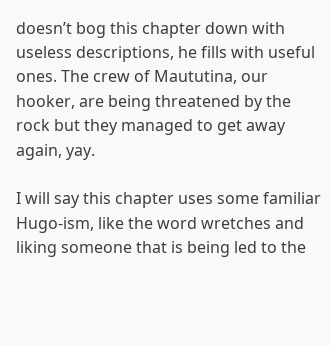doesn’t bog this chapter down with useless descriptions, he fills with useful ones. The crew of Maututina, our hooker, are being threatened by the rock but they managed to get away again, yay.

I will say this chapter uses some familiar Hugo-ism, like the word wretches and liking someone that is being led to the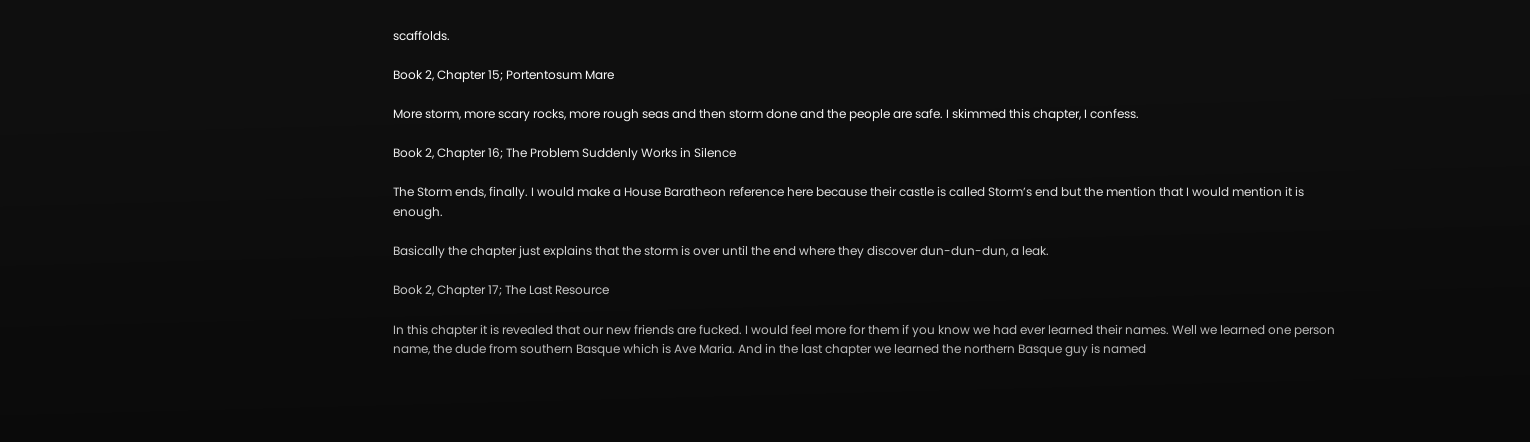scaffolds.

Book 2, Chapter 15; Portentosum Mare

More storm, more scary rocks, more rough seas and then storm done and the people are safe. I skimmed this chapter, I confess.

Book 2, Chapter 16; The Problem Suddenly Works in Silence

The Storm ends, finally. I would make a House Baratheon reference here because their castle is called Storm’s end but the mention that I would mention it is enough.

Basically the chapter just explains that the storm is over until the end where they discover dun-dun-dun, a leak.

Book 2, Chapter 17; The Last Resource

In this chapter it is revealed that our new friends are fucked. I would feel more for them if you know we had ever learned their names. Well we learned one person name, the dude from southern Basque which is Ave Maria. And in the last chapter we learned the northern Basque guy is named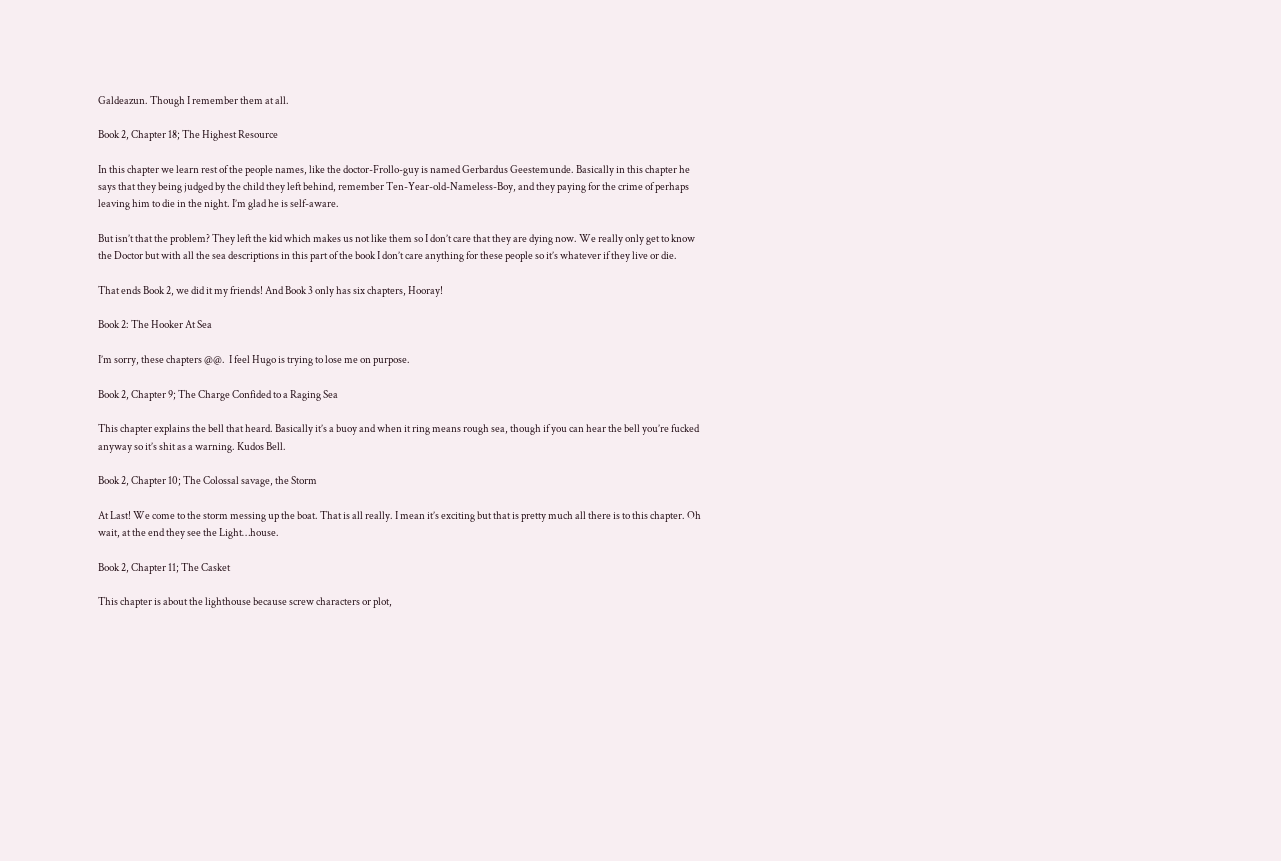Galdeazun. Though I remember them at all.

Book 2, Chapter 18; The Highest Resource

In this chapter we learn rest of the people names, like the doctor-Frollo-guy is named Gerbardus Geestemunde. Basically in this chapter he says that they being judged by the child they left behind, remember Ten-Year-old-Nameless-Boy, and they paying for the crime of perhaps leaving him to die in the night. I’m glad he is self-aware.

But isn’t that the problem? They left the kid which makes us not like them so I don’t care that they are dying now. We really only get to know the Doctor but with all the sea descriptions in this part of the book I don’t care anything for these people so it’s whatever if they live or die.

That ends Book 2, we did it my friends! And Book 3 only has six chapters, Hooray!

Book 2: The Hooker At Sea

I’m sorry, these chapters @@.  I feel Hugo is trying to lose me on purpose.

Book 2, Chapter 9; The Charge Confided to a Raging Sea

This chapter explains the bell that heard. Basically it’s a buoy and when it ring means rough sea, though if you can hear the bell you’re fucked anyway so it’s shit as a warning. Kudos Bell.

Book 2, Chapter 10; The Colossal savage, the Storm

At Last! We come to the storm messing up the boat. That is all really. I mean it’s exciting but that is pretty much all there is to this chapter. Oh wait, at the end they see the Light…house.

Book 2, Chapter 11; The Casket

This chapter is about the lighthouse because screw characters or plot,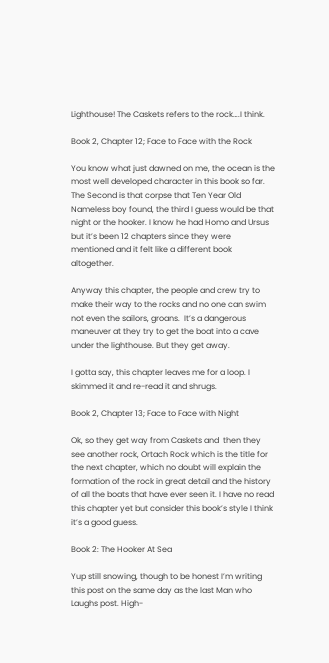Lighthouse! The Caskets refers to the rock….I think.

Book 2, Chapter 12; Face to Face with the Rock

You know what just dawned on me, the ocean is the most well developed character in this book so far. The Second is that corpse that Ten Year Old Nameless boy found, the third I guess would be that night or the hooker. I know he had Homo and Ursus but it’s been 12 chapters since they were mentioned and it felt like a different book altogether.

Anyway this chapter, the people and crew try to make their way to the rocks and no one can swim not even the sailors, groans.  It’s a dangerous maneuver at they try to get the boat into a cave under the lighthouse. But they get away.

I gotta say, this chapter leaves me for a loop. I skimmed it and re-read it and shrugs.

Book 2, Chapter 13; Face to Face with Night

Ok, so they get way from Caskets and  then they see another rock, Ortach Rock which is the title for the next chapter, which no doubt will explain the formation of the rock in great detail and the history of all the boats that have ever seen it. I have no read this chapter yet but consider this book’s style I think it’s a good guess.

Book 2: The Hooker At Sea

Yup still snowing, though to be honest I’m writing this post on the same day as the last Man who Laughs post. High-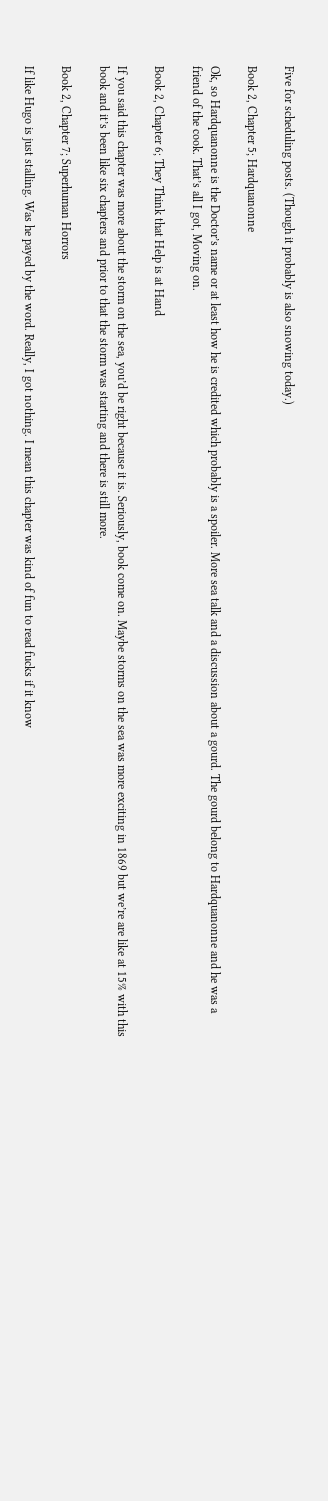Five for scheduling posts. (Though it probably is also snowing today.)

Book 2, Chapter 5; Hardquanonne

Ok, so Hardquanonne is the Doctor’s name or at least how he is credited which probably is a spoiler. More sea talk and a discussion about a gourd. The gourd belong to Hardquanonne and he was a friend of the cook. That’s all I got, Moving on.

Book 2, Chapter 6; They Think that Help is at Hand

If you said this chapter was more about the storm on the sea, you’d be right because it is. Seriously, book come on. Maybe storms on the sea was more exciting in 1869 but we’re are like at 15% with this book and it’s been like six chapters and prior to that the storm was starting and there is still more.

Book 2, Chapter 7; Superhuman Horrors

If like Hugo is just stalling. Was he payed by the word. Really, I got nothing. I mean this chapter was kind of fun to read fucks if it know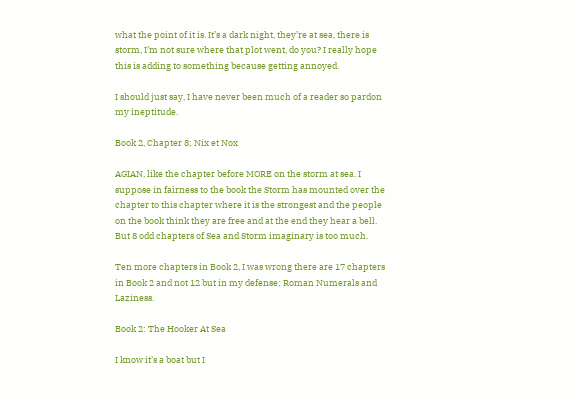what the point of it is. It’s a dark night, they’re at sea, there is storm, I’m not sure where that plot went, do you? I really hope this is adding to something because getting annoyed.

I should just say, I have never been much of a reader so pardon my ineptitude.

Book 2, Chapter 8; Nix et Nox

AGIAN, like the chapter before MORE on the storm at sea. I suppose in fairness to the book the Storm has mounted over the chapter to this chapter where it is the strongest and the people on the book think they are free and at the end they hear a bell. But 8 odd chapters of Sea and Storm imaginary is too much.

Ten more chapters in Book 2, I was wrong there are 17 chapters in Book 2 and not 12 but in my defense; Roman Numerals and Laziness.

Book 2: The Hooker At Sea

I know it’s a boat but I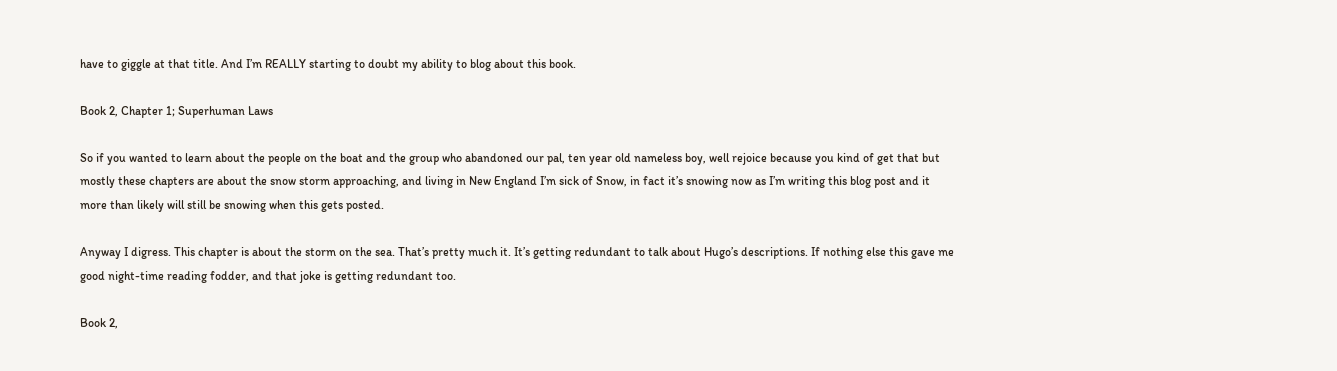have to giggle at that title. And I’m REALLY starting to doubt my ability to blog about this book.

Book 2, Chapter 1; Superhuman Laws

So if you wanted to learn about the people on the boat and the group who abandoned our pal, ten year old nameless boy, well rejoice because you kind of get that but mostly these chapters are about the snow storm approaching, and living in New England I’m sick of Snow, in fact it’s snowing now as I’m writing this blog post and it more than likely will still be snowing when this gets posted.

Anyway I digress. This chapter is about the storm on the sea. That’s pretty much it. It’s getting redundant to talk about Hugo’s descriptions. If nothing else this gave me good night-time reading fodder, and that joke is getting redundant too.

Book 2,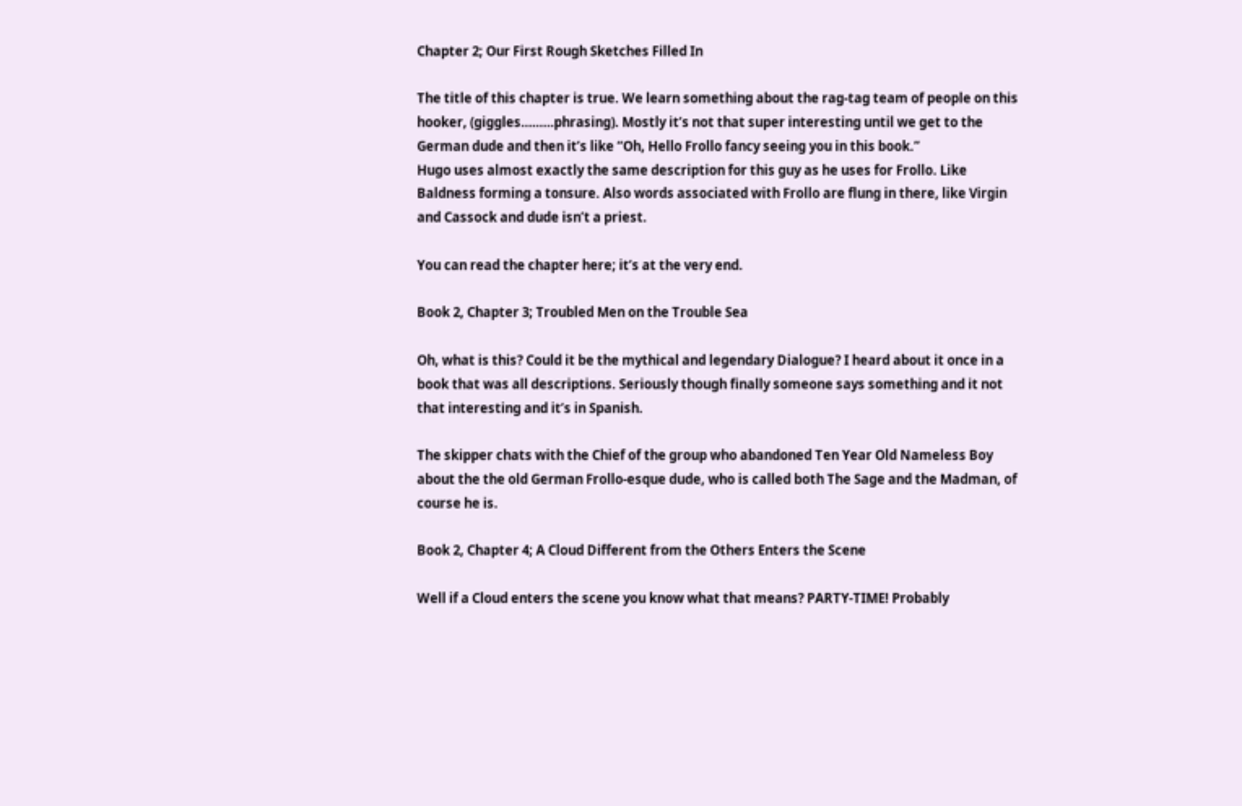Chapter 2; Our First Rough Sketches Filled In

The title of this chapter is true. We learn something about the rag-tag team of people on this hooker, (giggles………phrasing). Mostly it’s not that super interesting until we get to the German dude and then it’s like “Oh, Hello Frollo fancy seeing you in this book.”
Hugo uses almost exactly the same description for this guy as he uses for Frollo. Like Baldness forming a tonsure. Also words associated with Frollo are flung in there, like Virgin and Cassock and dude isn’t a priest.

You can read the chapter here; it’s at the very end.

Book 2, Chapter 3; Troubled Men on the Trouble Sea

Oh, what is this? Could it be the mythical and legendary Dialogue? I heard about it once in a book that was all descriptions. Seriously though finally someone says something and it not that interesting and it’s in Spanish.

The skipper chats with the Chief of the group who abandoned Ten Year Old Nameless Boy about the the old German Frollo-esque dude, who is called both The Sage and the Madman, of course he is.

Book 2, Chapter 4; A Cloud Different from the Others Enters the Scene

Well if a Cloud enters the scene you know what that means? PARTY-TIME! Probably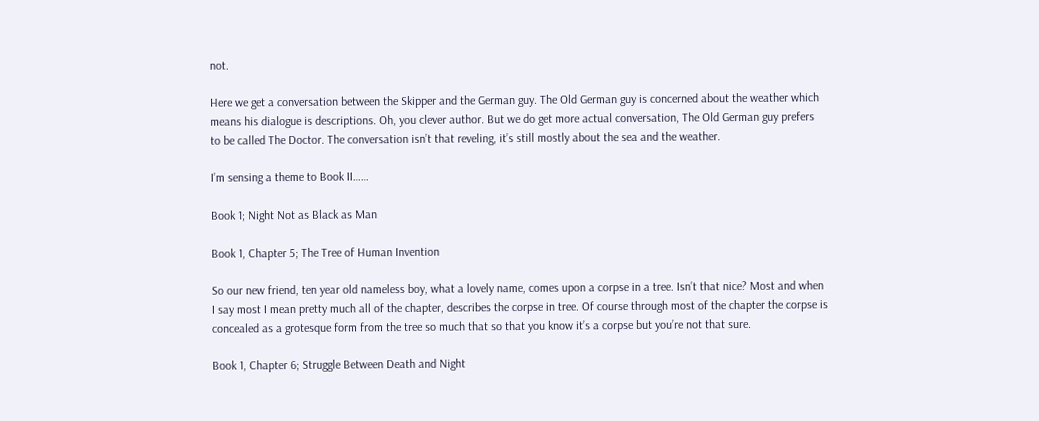not.

Here we get a conversation between the Skipper and the German guy. The Old German guy is concerned about the weather which means his dialogue is descriptions. Oh, you clever author. But we do get more actual conversation, The Old German guy prefers to be called The Doctor. The conversation isn’t that reveling, it’s still mostly about the sea and the weather.

I’m sensing a theme to Book II……

Book 1; Night Not as Black as Man

Book 1, Chapter 5; The Tree of Human Invention

So our new friend, ten year old nameless boy, what a lovely name, comes upon a corpse in a tree. Isn’t that nice? Most and when I say most I mean pretty much all of the chapter, describes the corpse in tree. Of course through most of the chapter the corpse is concealed as a grotesque form from the tree so much that so that you know it’s a corpse but you’re not that sure.

Book 1, Chapter 6; Struggle Between Death and Night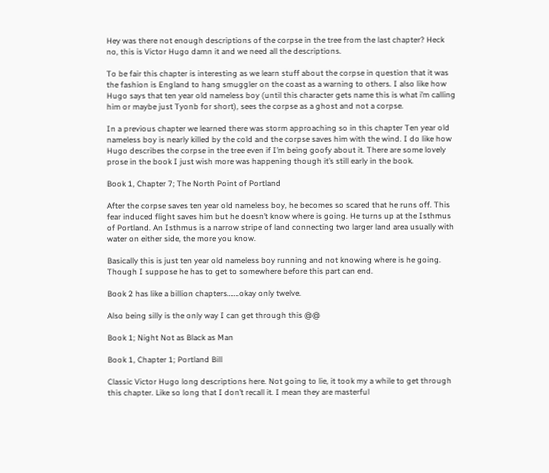Hey was there not enough descriptions of the corpse in the tree from the last chapter? Heck no, this is Victor Hugo damn it and we need all the descriptions.

To be fair this chapter is interesting as we learn stuff about the corpse in question that it was the fashion is England to hang smuggler on the coast as a warning to others. I also like how Hugo says that ten year old nameless boy (until this character gets name this is what i’m calling him or maybe just Tyonb for short), sees the corpse as a ghost and not a corpse.

In a previous chapter we learned there was storm approaching so in this chapter Ten year old nameless boy is nearly killed by the cold and the corpse saves him with the wind. I do like how Hugo describes the corpse in the tree even if I’m being goofy about it. There are some lovely prose in the book I just wish more was happening though it’s still early in the book.

Book 1, Chapter 7; The North Point of Portland

After the corpse saves ten year old nameless boy, he becomes so scared that he runs off. This fear induced flight saves him but he doesn’t know where is going. He turns up at the Isthmus of Portland. An Isthmus is a narrow stripe of land connecting two larger land area usually with water on either side, the more you know.

Basically this is just ten year old nameless boy running and not knowing where is he going. Though I suppose he has to get to somewhere before this part can end.

Book 2 has like a billion chapters…….okay only twelve.

Also being silly is the only way I can get through this @@

Book 1; Night Not as Black as Man

Book 1, Chapter 1; Portland Bill

Classic Victor Hugo long descriptions here. Not going to lie, it took my a while to get through this chapter. Like so long that I don’t recall it. I mean they are masterful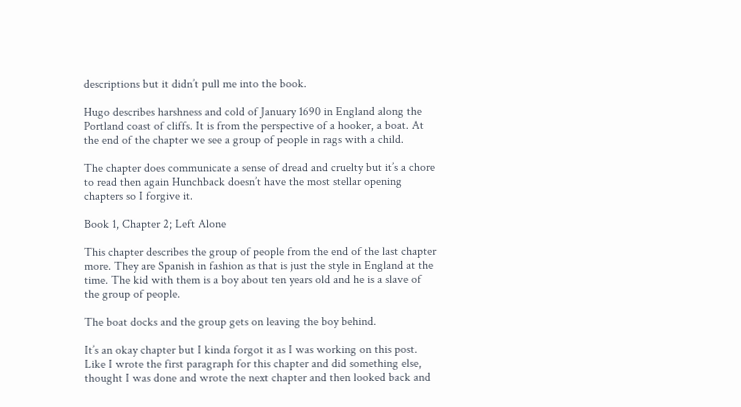descriptions but it didn’t pull me into the book.

Hugo describes harshness and cold of January 1690 in England along the Portland coast of cliffs. It is from the perspective of a hooker, a boat. At the end of the chapter we see a group of people in rags with a child.

The chapter does communicate a sense of dread and cruelty but it’s a chore to read then again Hunchback doesn’t have the most stellar opening chapters so I forgive it.

Book 1, Chapter 2; Left Alone

This chapter describes the group of people from the end of the last chapter more. They are Spanish in fashion as that is just the style in England at the time. The kid with them is a boy about ten years old and he is a slave of the group of people.

The boat docks and the group gets on leaving the boy behind.

It’s an okay chapter but I kinda forgot it as I was working on this post. Like I wrote the first paragraph for this chapter and did something else, thought I was done and wrote the next chapter and then looked back and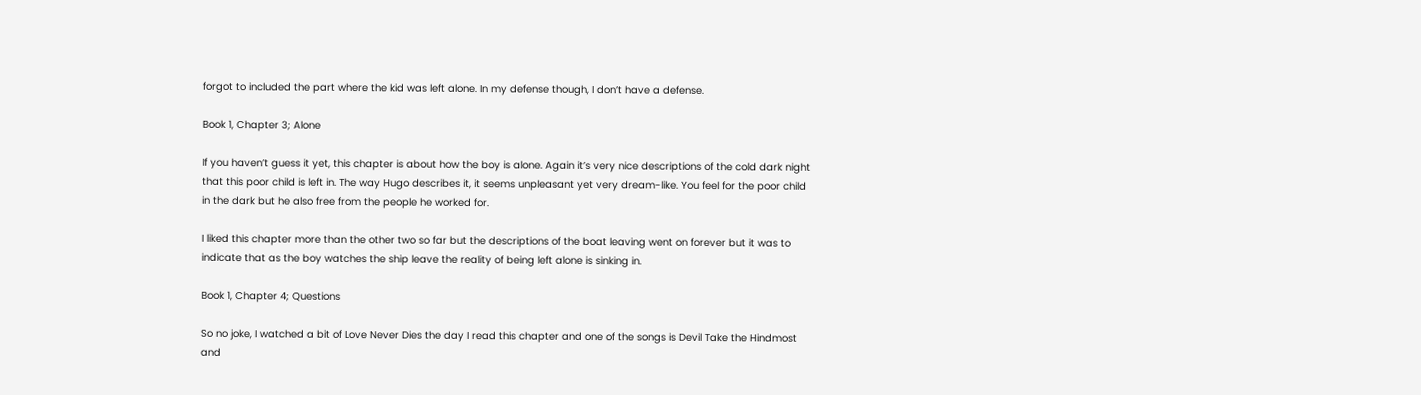forgot to included the part where the kid was left alone. In my defense though, I don’t have a defense.

Book 1, Chapter 3; Alone

If you haven’t guess it yet, this chapter is about how the boy is alone. Again it’s very nice descriptions of the cold dark night that this poor child is left in. The way Hugo describes it, it seems unpleasant yet very dream-like. You feel for the poor child in the dark but he also free from the people he worked for.

I liked this chapter more than the other two so far but the descriptions of the boat leaving went on forever but it was to indicate that as the boy watches the ship leave the reality of being left alone is sinking in.

Book 1, Chapter 4; Questions

So no joke, I watched a bit of Love Never Dies the day I read this chapter and one of the songs is Devil Take the Hindmost and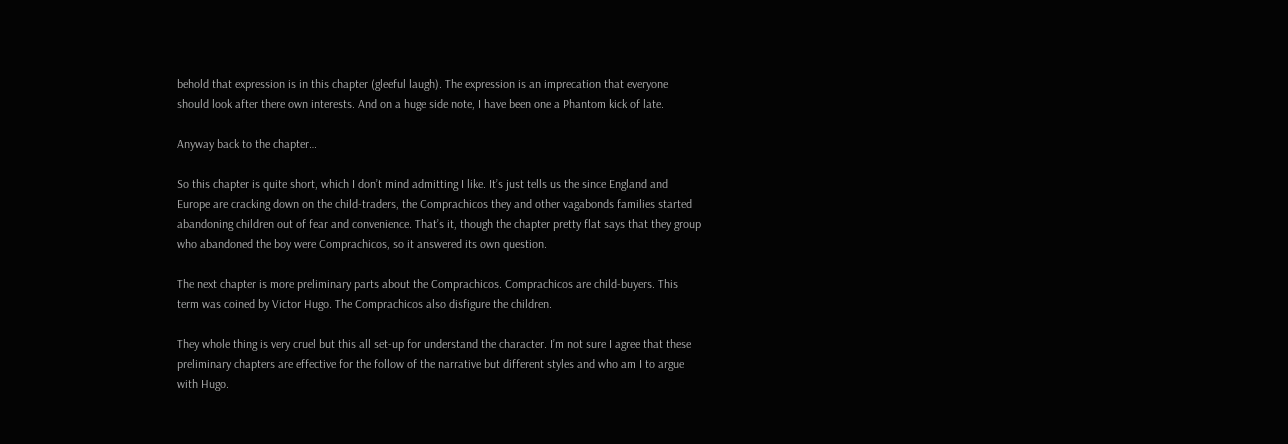behold that expression is in this chapter (gleeful laugh). The expression is an imprecation that everyone should look after there own interests. And on a huge side note, I have been one a Phantom kick of late.

Anyway back to the chapter…

So this chapter is quite short, which I don’t mind admitting I like. It’s just tells us the since England and Europe are cracking down on the child-traders, the Comprachicos they and other vagabonds families started abandoning children out of fear and convenience. That’s it, though the chapter pretty flat says that they group who abandoned the boy were Comprachicos, so it answered its own question.

The next chapter is more preliminary parts about the Comprachicos. Comprachicos are child-buyers. This term was coined by Victor Hugo. The Comprachicos also disfigure the children.

They whole thing is very cruel but this all set-up for understand the character. I’m not sure I agree that these preliminary chapters are effective for the follow of the narrative but different styles and who am I to argue with Hugo.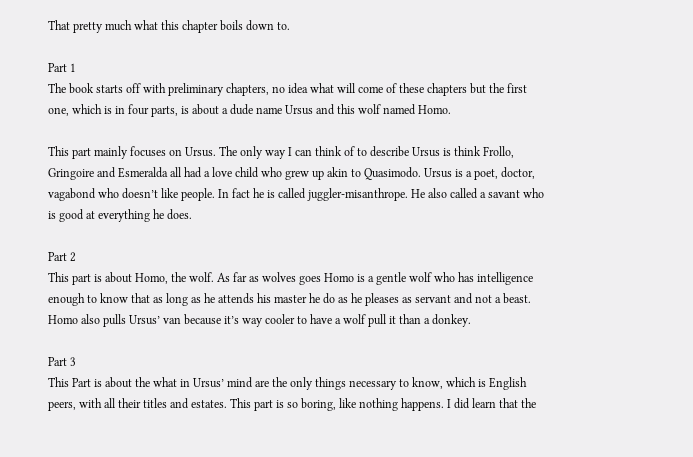That pretty much what this chapter boils down to.

Part 1
The book starts off with preliminary chapters, no idea what will come of these chapters but the first one, which is in four parts, is about a dude name Ursus and this wolf named Homo.

This part mainly focuses on Ursus. The only way I can think of to describe Ursus is think Frollo, Gringoire and Esmeralda all had a love child who grew up akin to Quasimodo. Ursus is a poet, doctor, vagabond who doesn’t like people. In fact he is called juggler-misanthrope. He also called a savant who is good at everything he does.

Part 2
This part is about Homo, the wolf. As far as wolves goes Homo is a gentle wolf who has intelligence enough to know that as long as he attends his master he do as he pleases as servant and not a beast. Homo also pulls Ursus’ van because it’s way cooler to have a wolf pull it than a donkey.

Part 3
This Part is about the what in Ursus’ mind are the only things necessary to know, which is English peers, with all their titles and estates. This part is so boring, like nothing happens. I did learn that the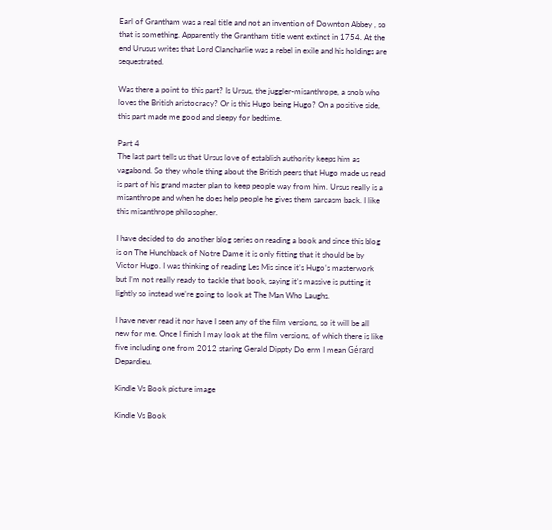Earl of Grantham was a real title and not an invention of Downton Abbey , so that is something. Apparently the Grantham title went extinct in 1754. At the end Urusus writes that Lord Clancharlie was a rebel in exile and his holdings are sequestrated.

Was there a point to this part? Is Ursus, the juggler-misanthrope, a snob who loves the British aristocracy? Or is this Hugo being Hugo? On a positive side, this part made me good and sleepy for bedtime.

Part 4
The last part tells us that Ursus love of establish authority keeps him as vagabond. So they whole thing about the British peers that Hugo made us read is part of his grand master plan to keep people way from him. Ursus really is a misanthrope and when he does help people he gives them sarcasm back. I like this misanthrope philosopher.

I have decided to do another blog series on reading a book and since this blog is on The Hunchback of Notre Dame it is only fitting that it should be by Victor Hugo. I was thinking of reading Les Mis since it’s Hugo’s masterwork but I’m not really ready to tackle that book, saying it’s massive is putting it lightly so instead we’re going to look at The Man Who Laughs.

I have never read it nor have I seen any of the film versions, so it will be all new for me. Once I finish I may look at the film versions, of which there is like five including one from 2012 staring Gerald Dippty Do erm I mean Gérard Depardieu.

Kindle Vs Book picture image

Kindle Vs Book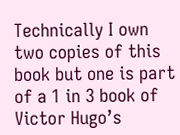Technically I own two copies of this book but one is part of a 1 in 3 book of Victor Hugo’s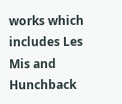works which includes Les Mis and Hunchback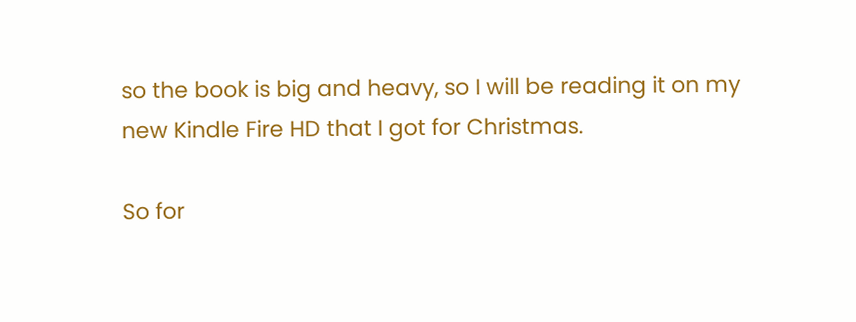so the book is big and heavy, so I will be reading it on my new Kindle Fire HD that I got for Christmas.

So for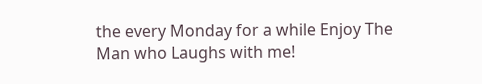the every Monday for a while Enjoy The Man who Laughs with me!